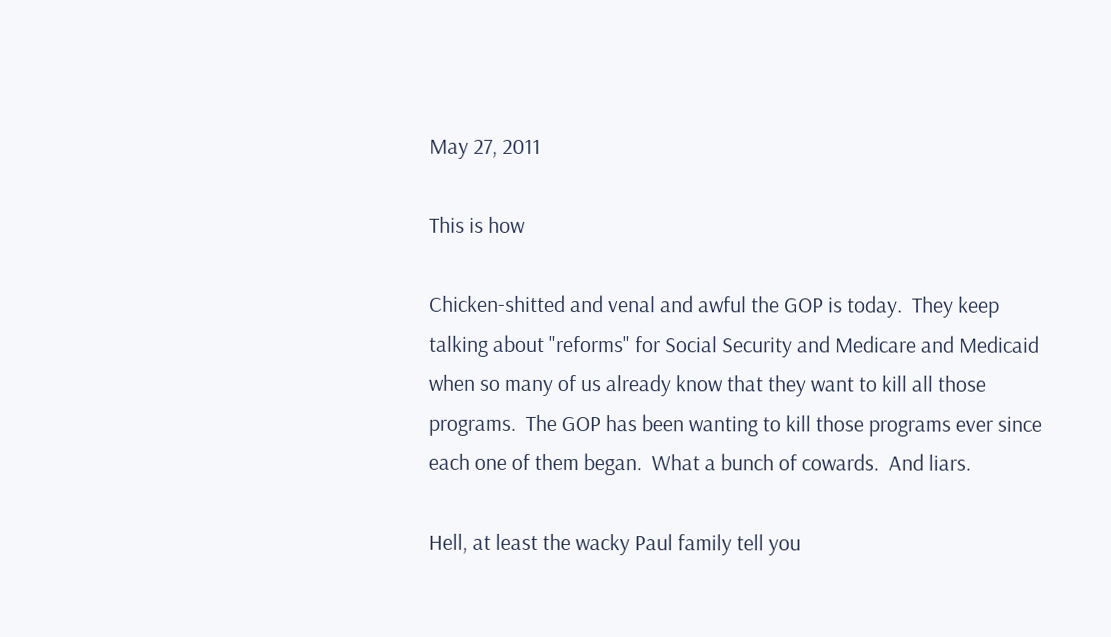May 27, 2011

This is how

Chicken-shitted and venal and awful the GOP is today.  They keep talking about "reforms" for Social Security and Medicare and Medicaid when so many of us already know that they want to kill all those programs.  The GOP has been wanting to kill those programs ever since each one of them began.  What a bunch of cowards.  And liars.

Hell, at least the wacky Paul family tell you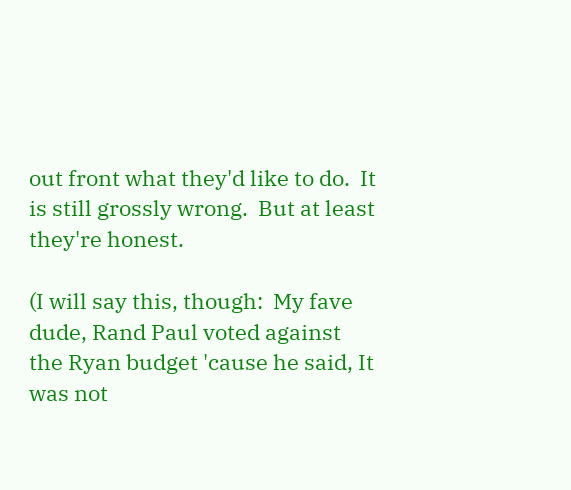out front what they'd like to do.  It is still grossly wrong.  But at least they're honest.

(I will say this, though:  My fave dude, Rand Paul voted against the Ryan budget 'cause he said, It was not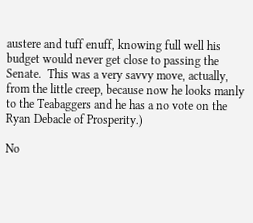austere and tuff enuff, knowing full well his budget would never get close to passing the Senate.  This was a very savvy move, actually, from the little creep, because now he looks manly to the Teabaggers and he has a no vote on the Ryan Debacle of Prosperity.)

No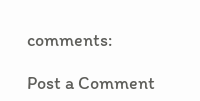comments:

Post a Comment